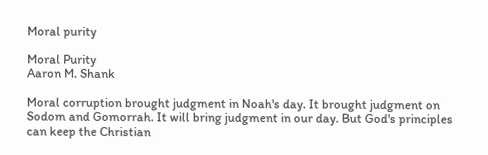Moral purity

Moral Purity
Aaron M. Shank

Moral corruption brought judgment in Noah's day. It brought judgment on Sodom and Gomorrah. It will bring judgment in our day. But God's principles can keep the Christian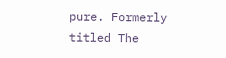pure. Formerly titled The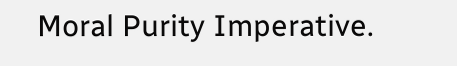Moral Purity Imperative.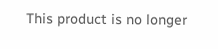This product is no longer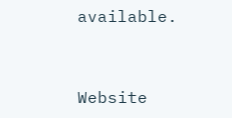available.


Website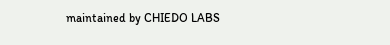maintained by CHIEDO LABS